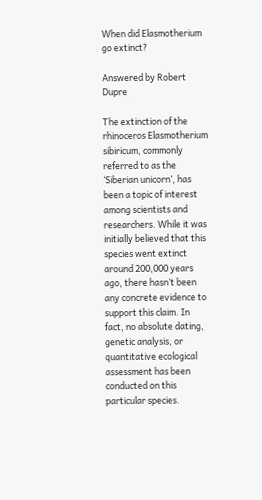When did Elasmotherium go extinct?

Answered by Robert Dupre

The extinction of the rhinoceros Elasmotherium sibiricum, commonly referred to as the ‘Siberian unicorn’, has been a topic of interest among scientists and researchers. While it was initially believed that this species went extinct around 200,000 years ago, there hasn’t been any concrete evidence to support this claim. In fact, no absolute dating, genetic analysis, or quantitative ecological assessment has been conducted on this particular species.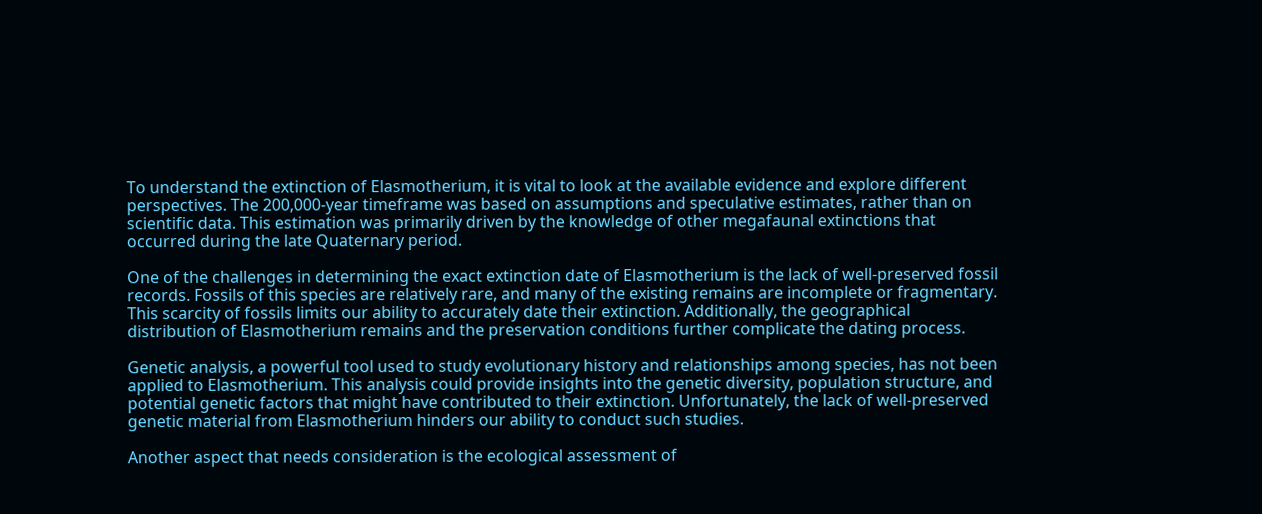To understand the extinction of Elasmotherium, it is vital to look at the available evidence and explore different perspectives. The 200,000-year timeframe was based on assumptions and speculative estimates, rather than on scientific data. This estimation was primarily driven by the knowledge of other megafaunal extinctions that occurred during the late Quaternary period.

One of the challenges in determining the exact extinction date of Elasmotherium is the lack of well-preserved fossil records. Fossils of this species are relatively rare, and many of the existing remains are incomplete or fragmentary. This scarcity of fossils limits our ability to accurately date their extinction. Additionally, the geographical distribution of Elasmotherium remains and the preservation conditions further complicate the dating process.

Genetic analysis, a powerful tool used to study evolutionary history and relationships among species, has not been applied to Elasmotherium. This analysis could provide insights into the genetic diversity, population structure, and potential genetic factors that might have contributed to their extinction. Unfortunately, the lack of well-preserved genetic material from Elasmotherium hinders our ability to conduct such studies.

Another aspect that needs consideration is the ecological assessment of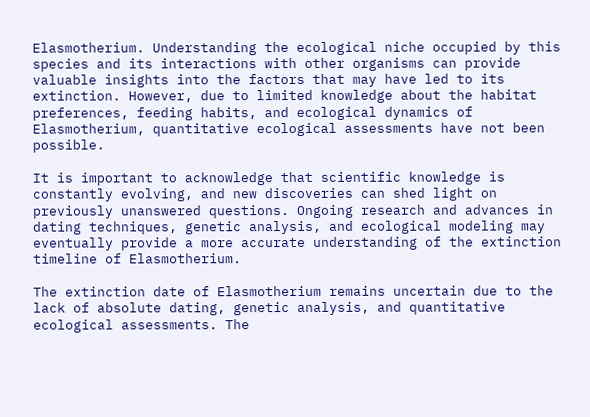Elasmotherium. Understanding the ecological niche occupied by this species and its interactions with other organisms can provide valuable insights into the factors that may have led to its extinction. However, due to limited knowledge about the habitat preferences, feeding habits, and ecological dynamics of Elasmotherium, quantitative ecological assessments have not been possible.

It is important to acknowledge that scientific knowledge is constantly evolving, and new discoveries can shed light on previously unanswered questions. Ongoing research and advances in dating techniques, genetic analysis, and ecological modeling may eventually provide a more accurate understanding of the extinction timeline of Elasmotherium.

The extinction date of Elasmotherium remains uncertain due to the lack of absolute dating, genetic analysis, and quantitative ecological assessments. The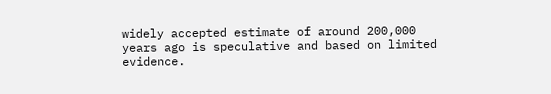widely accepted estimate of around 200,000 years ago is speculative and based on limited evidence.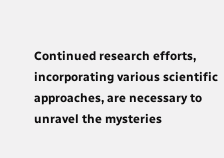Continued research efforts, incorporating various scientific approaches, are necessary to unravel the mysteries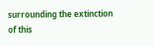surrounding the extinction of this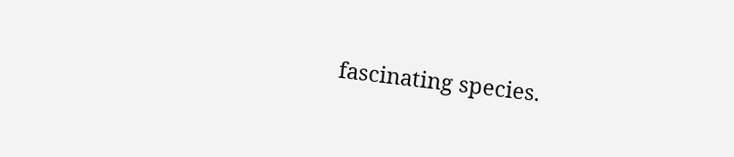fascinating species.